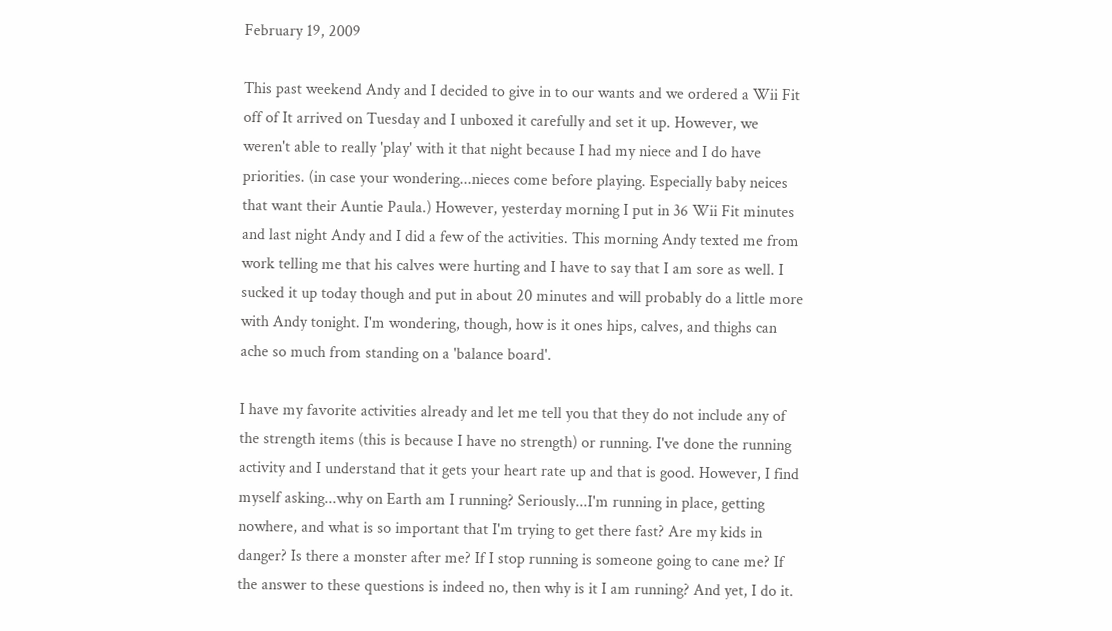February 19, 2009

This past weekend Andy and I decided to give in to our wants and we ordered a Wii Fit off of It arrived on Tuesday and I unboxed it carefully and set it up. However, we weren't able to really 'play' with it that night because I had my niece and I do have priorities. (in case your wondering...nieces come before playing. Especially baby neices that want their Auntie Paula.) However, yesterday morning I put in 36 Wii Fit minutes and last night Andy and I did a few of the activities. This morning Andy texted me from work telling me that his calves were hurting and I have to say that I am sore as well. I sucked it up today though and put in about 20 minutes and will probably do a little more with Andy tonight. I'm wondering, though, how is it ones hips, calves, and thighs can ache so much from standing on a 'balance board'.

I have my favorite activities already and let me tell you that they do not include any of the strength items (this is because I have no strength) or running. I've done the running activity and I understand that it gets your heart rate up and that is good. However, I find myself asking...why on Earth am I running? Seriously...I'm running in place, getting nowhere, and what is so important that I'm trying to get there fast? Are my kids in danger? Is there a monster after me? If I stop running is someone going to cane me? If the answer to these questions is indeed no, then why is it I am running? And yet, I do it.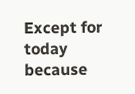Except for today because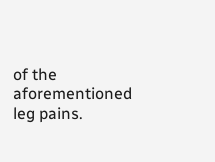of the aforementioned leg pains.